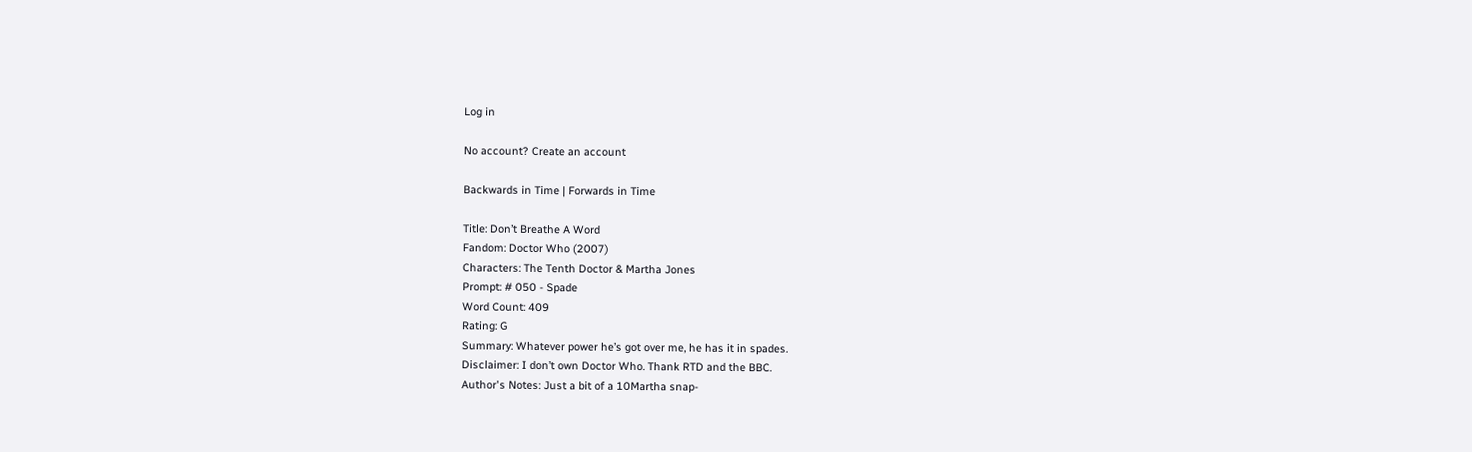Log in

No account? Create an account

Backwards in Time | Forwards in Time

Title: Don’t Breathe A Word
Fandom: Doctor Who (2007)
Characters: The Tenth Doctor & Martha Jones
Prompt: # 050 - Spade
Word Count: 409
Rating: G
Summary: Whatever power he’s got over me, he has it in spades.
Disclaimer: I don’t own Doctor Who. Thank RTD and the BBC.
Author's Notes: Just a bit of a 10Martha snap-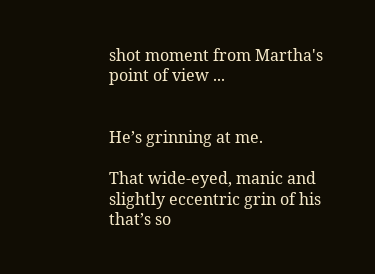shot moment from Martha's point of view ...


He’s grinning at me.

That wide-eyed, manic and slightly eccentric grin of his that’s so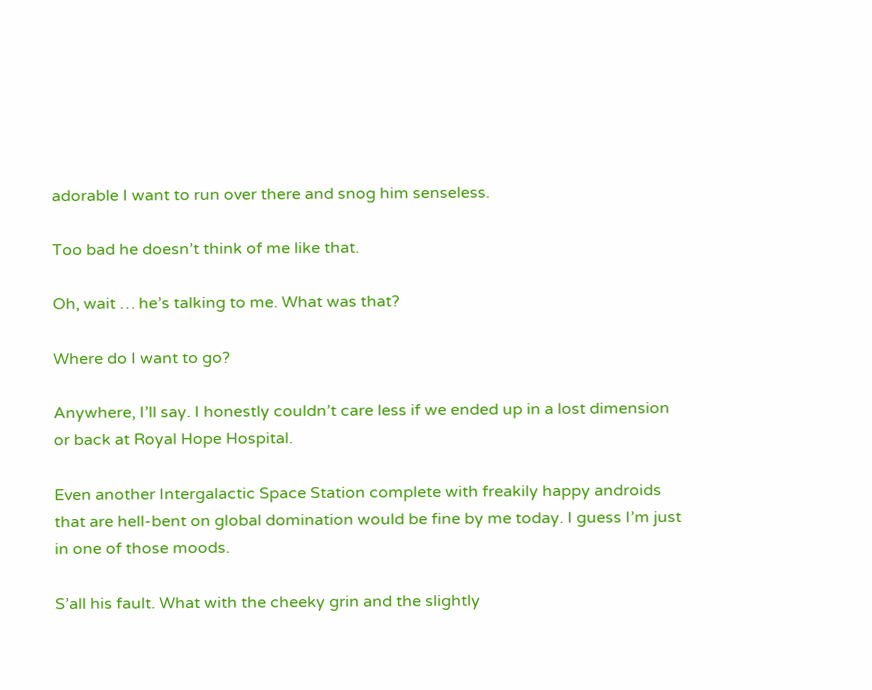adorable I want to run over there and snog him senseless.

Too bad he doesn’t think of me like that.

Oh, wait … he’s talking to me. What was that?

Where do I want to go?

Anywhere, I’ll say. I honestly couldn’t care less if we ended up in a lost dimension or back at Royal Hope Hospital.

Even another Intergalactic Space Station complete with freakily happy androids that are hell-bent on global domination would be fine by me today. I guess I’m just in one of those moods.

S’all his fault. What with the cheeky grin and the slightly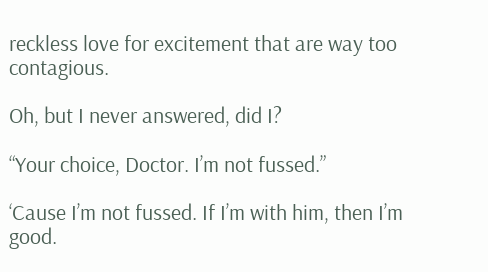reckless love for excitement that are way too contagious.

Oh, but I never answered, did I?

“Your choice, Doctor. I’m not fussed.”

‘Cause I’m not fussed. If I’m with him, then I’m good.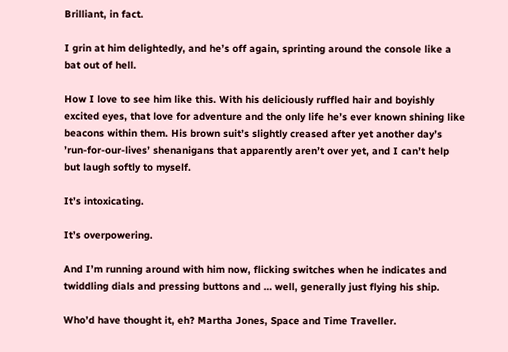Brilliant, in fact.

I grin at him delightedly, and he’s off again, sprinting around the console like a bat out of hell.

How I love to see him like this. With his deliciously ruffled hair and boyishly excited eyes, that love for adventure and the only life he’s ever known shining like beacons within them. His brown suit’s slightly creased after yet another day’s ’run-for-our-lives’ shenanigans that apparently aren’t over yet, and I can’t help but laugh softly to myself.

It’s intoxicating.

It’s overpowering.

And I’m running around with him now, flicking switches when he indicates and twiddling dials and pressing buttons and … well, generally just flying his ship.

Who’d have thought it, eh? Martha Jones, Space and Time Traveller.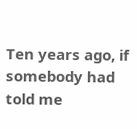Ten years ago, if somebody had told me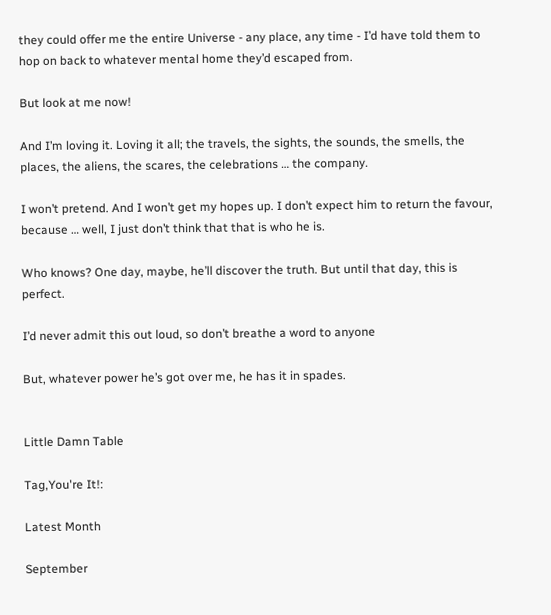they could offer me the entire Universe - any place, any time - I’d have told them to hop on back to whatever mental home they’d escaped from.

But look at me now!

And I’m loving it. Loving it all; the travels, the sights, the sounds, the smells, the places, the aliens, the scares, the celebrations … the company.

I won’t pretend. And I won’t get my hopes up. I don’t expect him to return the favour, because … well, I just don’t think that that is who he is.

Who knows? One day, maybe, he’ll discover the truth. But until that day, this is perfect.

I’d never admit this out loud, so don’t breathe a word to anyone

But, whatever power he’s got over me, he has it in spades.


Little Damn Table

Tag,You're It!:

Latest Month

September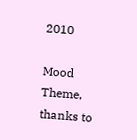2010

Mood Theme, thanks to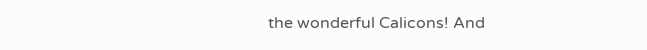the wonderful Calicons! And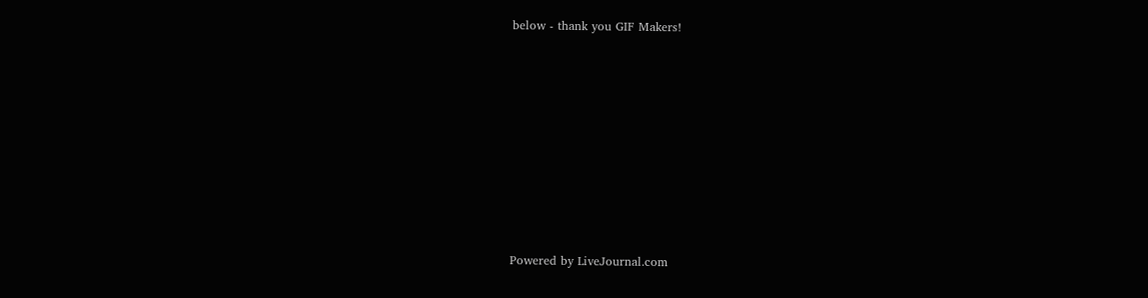below - thank you GIF Makers!









Powered by LiveJournal.com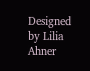Designed by Lilia Ahner